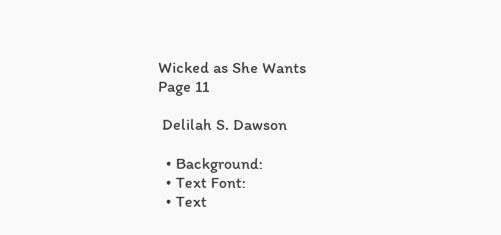Wicked as She Wants
Page 11

 Delilah S. Dawson

  • Background:
  • Text Font:
  • Text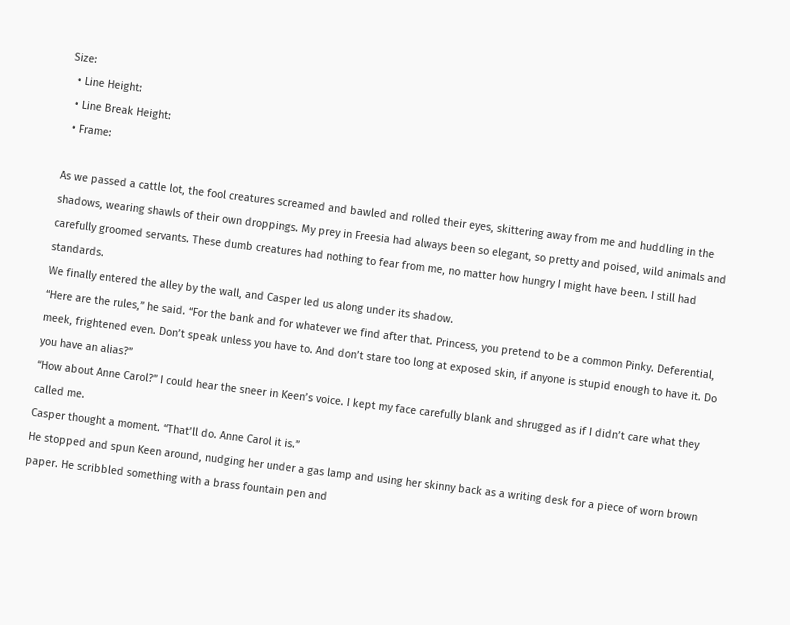Size:
  • Line Height:
  • Line Break Height:
  • Frame:

As we passed a cattle lot, the fool creatures screamed and bawled and rolled their eyes, skittering away from me and huddling in the shadows, wearing shawls of their own droppings. My prey in Freesia had always been so elegant, so pretty and poised, wild animals and carefully groomed servants. These dumb creatures had nothing to fear from me, no matter how hungry I might have been. I still had standards.
We finally entered the alley by the wall, and Casper led us along under its shadow.
“Here are the rules,” he said. “For the bank and for whatever we find after that. Princess, you pretend to be a common Pinky. Deferential, meek, frightened even. Don’t speak unless you have to. And don’t stare too long at exposed skin, if anyone is stupid enough to have it. Do you have an alias?”
“How about Anne Carol?” I could hear the sneer in Keen’s voice. I kept my face carefully blank and shrugged as if I didn’t care what they called me.
Casper thought a moment. “That’ll do. Anne Carol it is.”
He stopped and spun Keen around, nudging her under a gas lamp and using her skinny back as a writing desk for a piece of worn brown paper. He scribbled something with a brass fountain pen and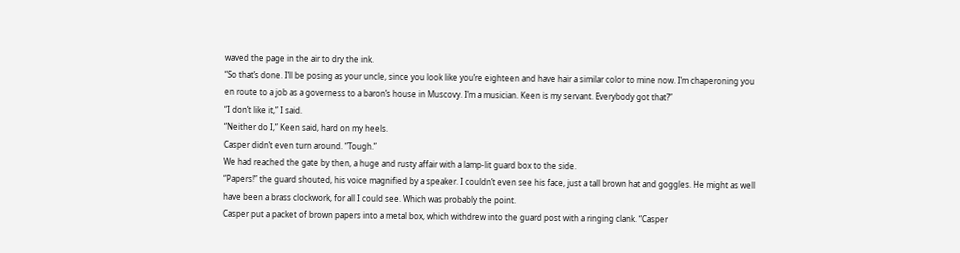waved the page in the air to dry the ink.
“So that’s done. I’ll be posing as your uncle, since you look like you’re eighteen and have hair a similar color to mine now. I’m chaperoning you en route to a job as a governess to a baron’s house in Muscovy. I’m a musician. Keen is my servant. Everybody got that?”
“I don’t like it,” I said.
“Neither do I,” Keen said, hard on my heels.
Casper didn’t even turn around. “Tough.”
We had reached the gate by then, a huge and rusty affair with a lamp-lit guard box to the side.
“Papers!” the guard shouted, his voice magnified by a speaker. I couldn’t even see his face, just a tall brown hat and goggles. He might as well have been a brass clockwork, for all I could see. Which was probably the point.
Casper put a packet of brown papers into a metal box, which withdrew into the guard post with a ringing clank. “Casper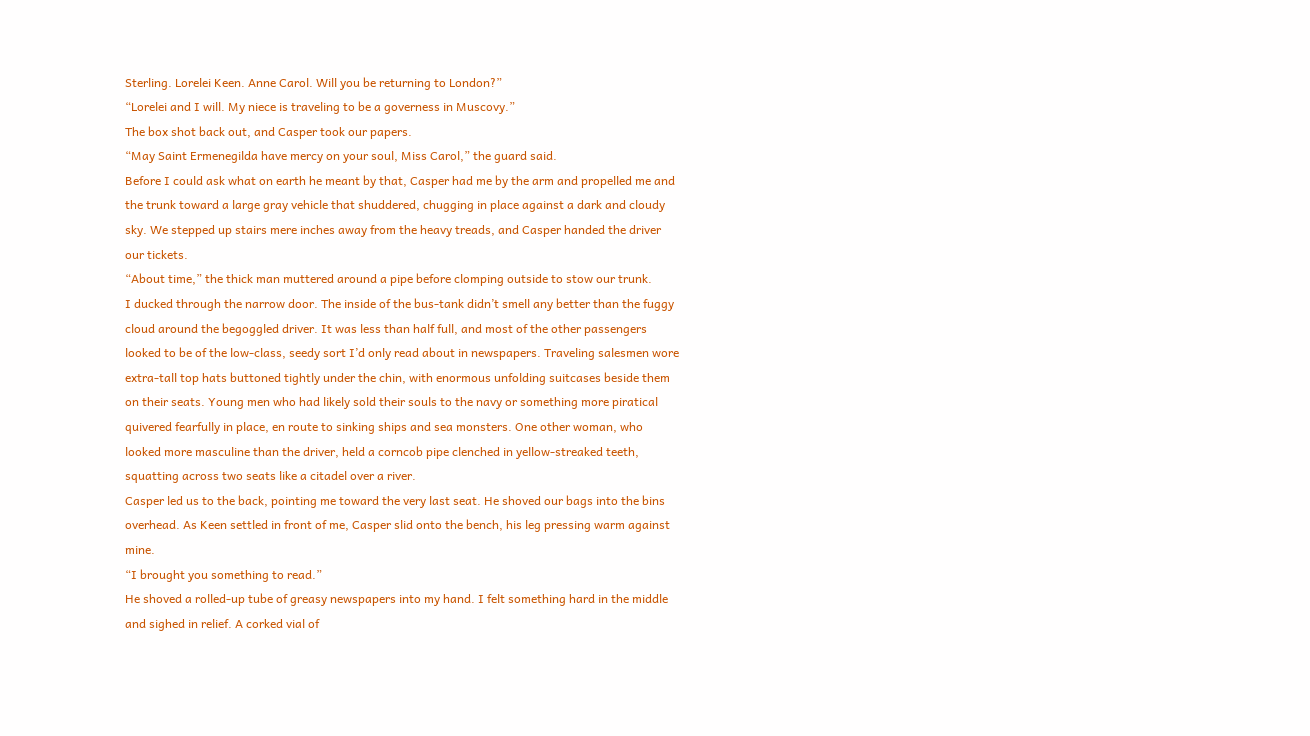Sterling. Lorelei Keen. Anne Carol. Will you be returning to London?”
“Lorelei and I will. My niece is traveling to be a governess in Muscovy.”
The box shot back out, and Casper took our papers.
“May Saint Ermenegilda have mercy on your soul, Miss Carol,” the guard said.
Before I could ask what on earth he meant by that, Casper had me by the arm and propelled me and the trunk toward a large gray vehicle that shuddered, chugging in place against a dark and cloudy sky. We stepped up stairs mere inches away from the heavy treads, and Casper handed the driver our tickets.
“About time,” the thick man muttered around a pipe before clomping outside to stow our trunk.
I ducked through the narrow door. The inside of the bus-tank didn’t smell any better than the fuggy cloud around the begoggled driver. It was less than half full, and most of the other passengers looked to be of the low-class, seedy sort I’d only read about in newspapers. Traveling salesmen wore extra-tall top hats buttoned tightly under the chin, with enormous unfolding suitcases beside them on their seats. Young men who had likely sold their souls to the navy or something more piratical quivered fearfully in place, en route to sinking ships and sea monsters. One other woman, who looked more masculine than the driver, held a corncob pipe clenched in yellow-streaked teeth, squatting across two seats like a citadel over a river.
Casper led us to the back, pointing me toward the very last seat. He shoved our bags into the bins overhead. As Keen settled in front of me, Casper slid onto the bench, his leg pressing warm against mine.
“I brought you something to read.”
He shoved a rolled-up tube of greasy newspapers into my hand. I felt something hard in the middle and sighed in relief. A corked vial of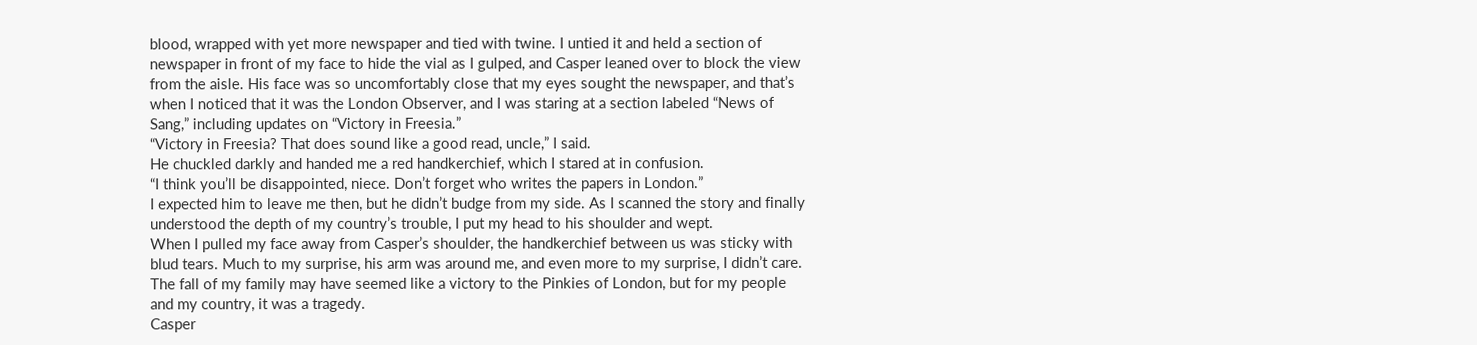blood, wrapped with yet more newspaper and tied with twine. I untied it and held a section of newspaper in front of my face to hide the vial as I gulped, and Casper leaned over to block the view from the aisle. His face was so uncomfortably close that my eyes sought the newspaper, and that’s when I noticed that it was the London Observer, and I was staring at a section labeled “News of Sang,” including updates on “Victory in Freesia.”
“Victory in Freesia? That does sound like a good read, uncle,” I said.
He chuckled darkly and handed me a red handkerchief, which I stared at in confusion.
“I think you’ll be disappointed, niece. Don’t forget who writes the papers in London.”
I expected him to leave me then, but he didn’t budge from my side. As I scanned the story and finally understood the depth of my country’s trouble, I put my head to his shoulder and wept.
When I pulled my face away from Casper’s shoulder, the handkerchief between us was sticky with blud tears. Much to my surprise, his arm was around me, and even more to my surprise, I didn’t care. The fall of my family may have seemed like a victory to the Pinkies of London, but for my people and my country, it was a tragedy.
Casper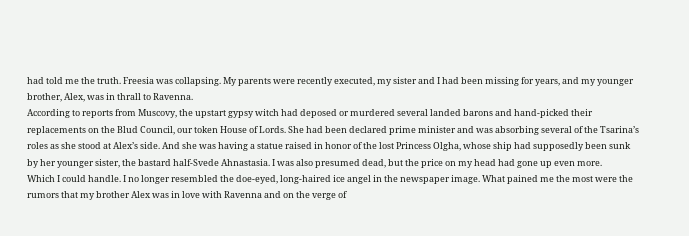had told me the truth. Freesia was collapsing. My parents were recently executed, my sister and I had been missing for years, and my younger brother, Alex, was in thrall to Ravenna.
According to reports from Muscovy, the upstart gypsy witch had deposed or murdered several landed barons and hand-picked their replacements on the Blud Council, our token House of Lords. She had been declared prime minister and was absorbing several of the Tsarina’s roles as she stood at Alex’s side. And she was having a statue raised in honor of the lost Princess Olgha, whose ship had supposedly been sunk by her younger sister, the bastard half-Svede Ahnastasia. I was also presumed dead, but the price on my head had gone up even more.
Which I could handle. I no longer resembled the doe-eyed, long-haired ice angel in the newspaper image. What pained me the most were the rumors that my brother Alex was in love with Ravenna and on the verge of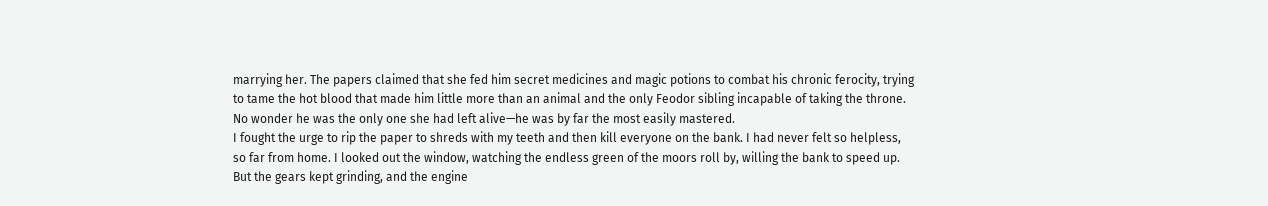marrying her. The papers claimed that she fed him secret medicines and magic potions to combat his chronic ferocity, trying to tame the hot blood that made him little more than an animal and the only Feodor sibling incapable of taking the throne. No wonder he was the only one she had left alive—he was by far the most easily mastered.
I fought the urge to rip the paper to shreds with my teeth and then kill everyone on the bank. I had never felt so helpless, so far from home. I looked out the window, watching the endless green of the moors roll by, willing the bank to speed up. But the gears kept grinding, and the engine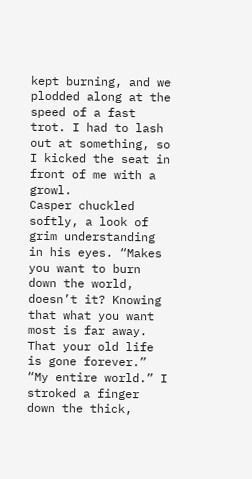kept burning, and we plodded along at the speed of a fast trot. I had to lash out at something, so I kicked the seat in front of me with a growl.
Casper chuckled softly, a look of grim understanding in his eyes. “Makes you want to burn down the world, doesn’t it? Knowing that what you want most is far away. That your old life is gone forever.”
“My entire world.” I stroked a finger down the thick,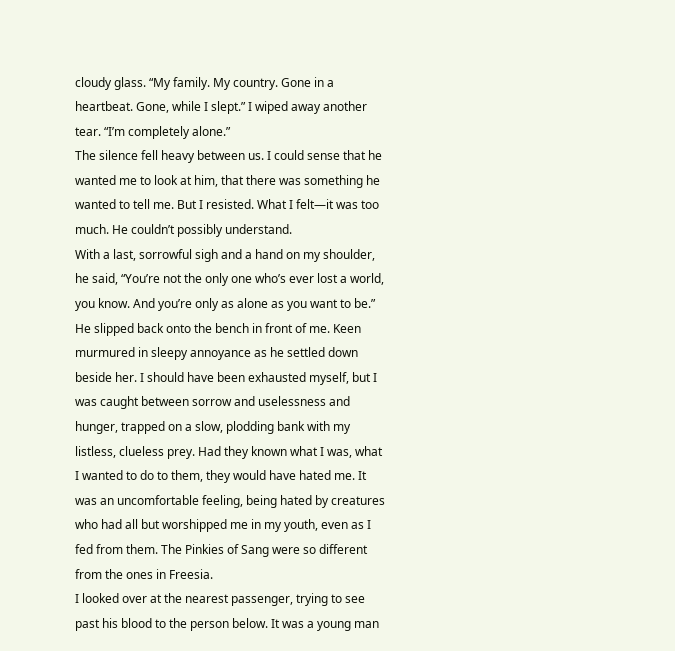cloudy glass. “My family. My country. Gone in a heartbeat. Gone, while I slept.” I wiped away another tear. “I’m completely alone.”
The silence fell heavy between us. I could sense that he wanted me to look at him, that there was something he wanted to tell me. But I resisted. What I felt—it was too much. He couldn’t possibly understand.
With a last, sorrowful sigh and a hand on my shoulder, he said, “You’re not the only one who’s ever lost a world, you know. And you’re only as alone as you want to be.”
He slipped back onto the bench in front of me. Keen murmured in sleepy annoyance as he settled down beside her. I should have been exhausted myself, but I was caught between sorrow and uselessness and hunger, trapped on a slow, plodding bank with my listless, clueless prey. Had they known what I was, what I wanted to do to them, they would have hated me. It was an uncomfortable feeling, being hated by creatures who had all but worshipped me in my youth, even as I fed from them. The Pinkies of Sang were so different from the ones in Freesia.
I looked over at the nearest passenger, trying to see past his blood to the person below. It was a young man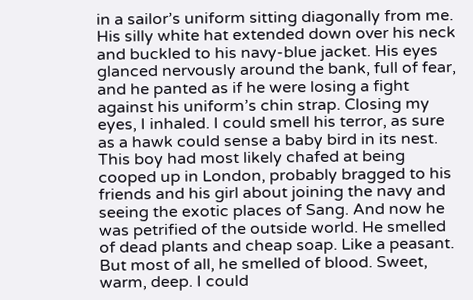in a sailor’s uniform sitting diagonally from me. His silly white hat extended down over his neck and buckled to his navy-blue jacket. His eyes glanced nervously around the bank, full of fear, and he panted as if he were losing a fight against his uniform’s chin strap. Closing my eyes, I inhaled. I could smell his terror, as sure as a hawk could sense a baby bird in its nest. This boy had most likely chafed at being cooped up in London, probably bragged to his friends and his girl about joining the navy and seeing the exotic places of Sang. And now he was petrified of the outside world. He smelled of dead plants and cheap soap. Like a peasant.
But most of all, he smelled of blood. Sweet, warm, deep. I could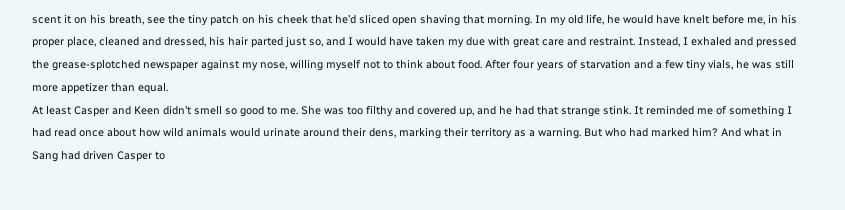scent it on his breath, see the tiny patch on his cheek that he’d sliced open shaving that morning. In my old life, he would have knelt before me, in his proper place, cleaned and dressed, his hair parted just so, and I would have taken my due with great care and restraint. Instead, I exhaled and pressed the grease-splotched newspaper against my nose, willing myself not to think about food. After four years of starvation and a few tiny vials, he was still more appetizer than equal.
At least Casper and Keen didn’t smell so good to me. She was too filthy and covered up, and he had that strange stink. It reminded me of something I had read once about how wild animals would urinate around their dens, marking their territory as a warning. But who had marked him? And what in Sang had driven Casper to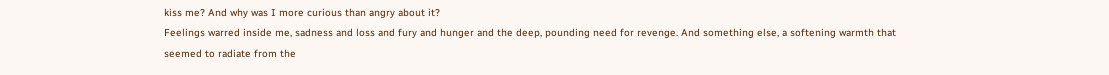kiss me? And why was I more curious than angry about it?
Feelings warred inside me, sadness and loss and fury and hunger and the deep, pounding need for revenge. And something else, a softening warmth that seemed to radiate from the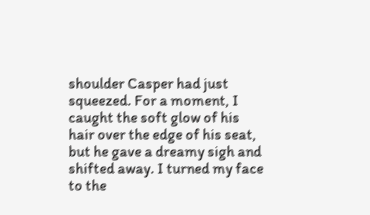shoulder Casper had just squeezed. For a moment, I caught the soft glow of his hair over the edge of his seat, but he gave a dreamy sigh and shifted away. I turned my face to the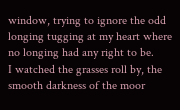window, trying to ignore the odd longing tugging at my heart where no longing had any right to be.
I watched the grasses roll by, the smooth darkness of the moor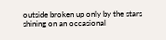outside broken up only by the stars shining on an occasional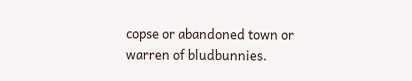copse or abandoned town or warren of bludbunnies.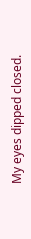My eyes dipped closed.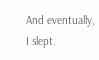And eventually, I slept.